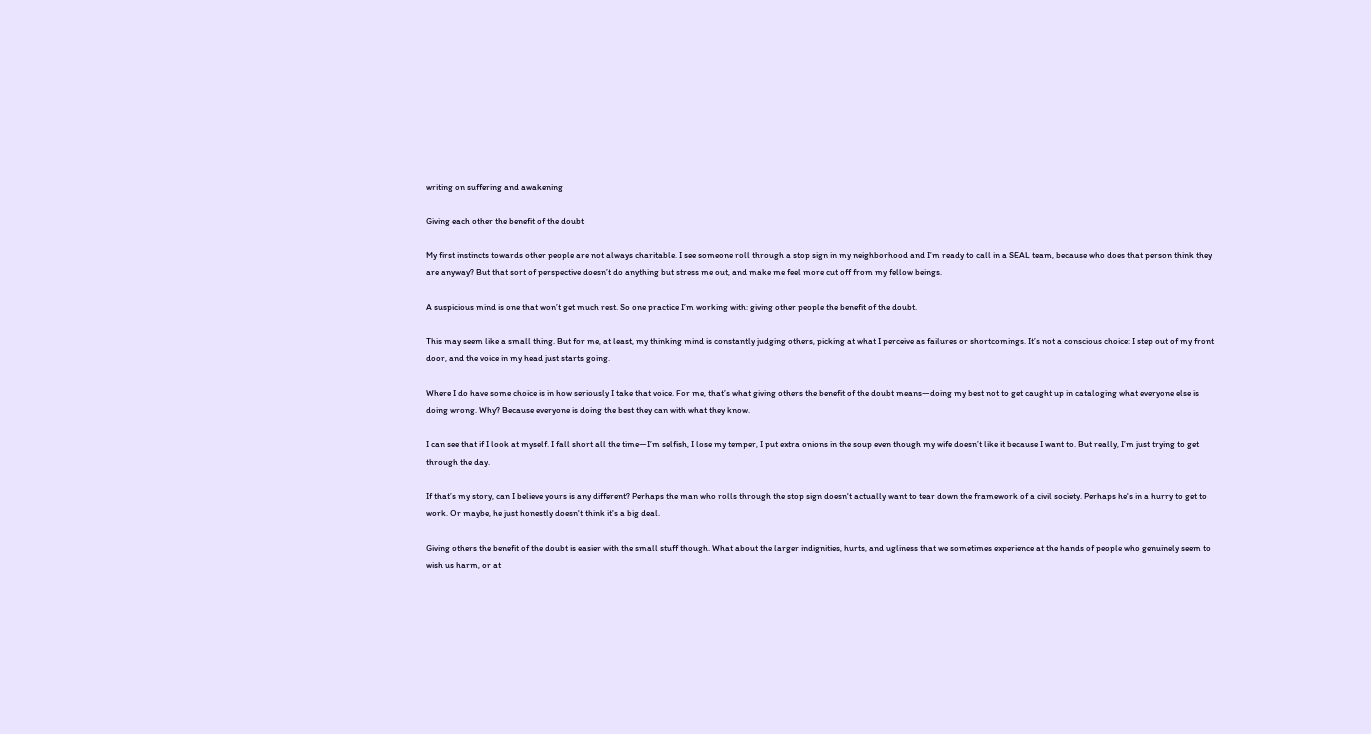writing on suffering and awakening

Giving each other the benefit of the doubt

My first instincts towards other people are not always charitable. I see someone roll through a stop sign in my neighborhood and I’m ready to call in a SEAL team, because who does that person think they are anyway? But that sort of perspective doesn’t do anything but stress me out, and make me feel more cut off from my fellow beings.

A suspicious mind is one that won’t get much rest. So one practice I’m working with: giving other people the benefit of the doubt.

This may seem like a small thing. But for me, at least, my thinking mind is constantly judging others, picking at what I perceive as failures or shortcomings. It’s not a conscious choice: I step out of my front door, and the voice in my head just starts going.

Where I do have some choice is in how seriously I take that voice. For me, that’s what giving others the benefit of the doubt means—doing my best not to get caught up in cataloging what everyone else is doing wrong. Why? Because everyone is doing the best they can with what they know.

I can see that if I look at myself. I fall short all the time—I’m selfish, I lose my temper, I put extra onions in the soup even though my wife doesn’t like it because I want to. But really, I’m just trying to get through the day.

If that’s my story, can I believe yours is any different? Perhaps the man who rolls through the stop sign doesn't actually want to tear down the framework of a civil society. Perhaps he's in a hurry to get to work. Or maybe, he just honestly doesn't think it's a big deal.

Giving others the benefit of the doubt is easier with the small stuff though. What about the larger indignities, hurts, and ugliness that we sometimes experience at the hands of people who genuinely seem to wish us harm, or at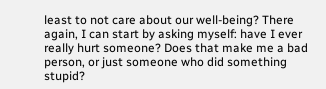least to not care about our well-being? There again, I can start by asking myself: have I ever really hurt someone? Does that make me a bad person, or just someone who did something stupid?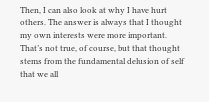Then, I can also look at why I have hurt others. The answer is always that I thought my own interests were more important. That’s not true, of course, but that thought stems from the fundamental delusion of self that we all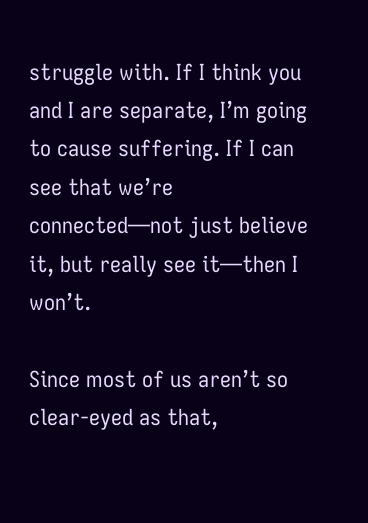struggle with. If I think you and I are separate, I’m going to cause suffering. If I can see that we’re connected—not just believe it, but really see it—then I won’t.

Since most of us aren’t so clear-eyed as that,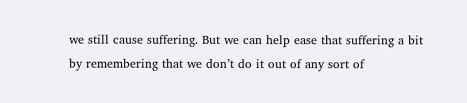we still cause suffering. But we can help ease that suffering a bit by remembering that we don’t do it out of any sort of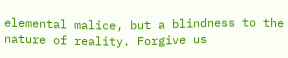elemental malice, but a blindness to the nature of reality. Forgive us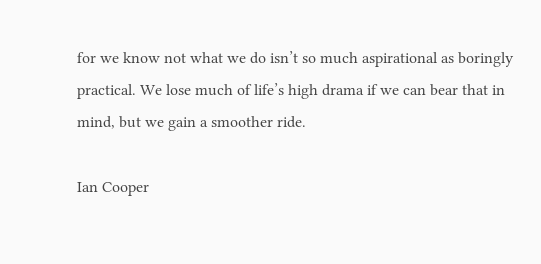for we know not what we do isn’t so much aspirational as boringly practical. We lose much of life’s high drama if we can bear that in mind, but we gain a smoother ride.

Ian Cooper